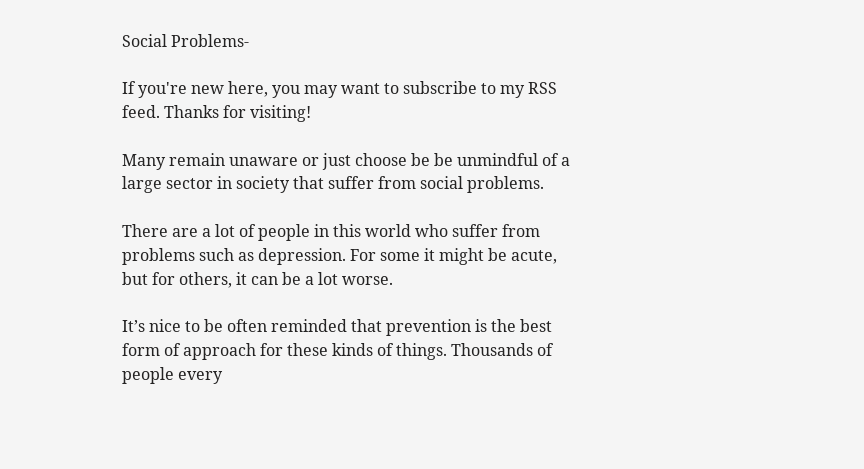Social Problems-

If you're new here, you may want to subscribe to my RSS feed. Thanks for visiting!

Many remain unaware or just choose be be unmindful of a large sector in society that suffer from social problems.

There are a lot of people in this world who suffer from problems such as depression. For some it might be acute, but for others, it can be a lot worse.

It’s nice to be often reminded that prevention is the best form of approach for these kinds of things. Thousands of people every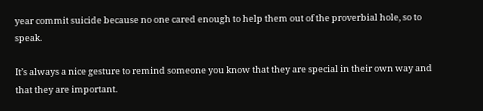year commit suicide because no one cared enough to help them out of the proverbial hole, so to speak.

It’s always a nice gesture to remind someone you know that they are special in their own way and that they are important.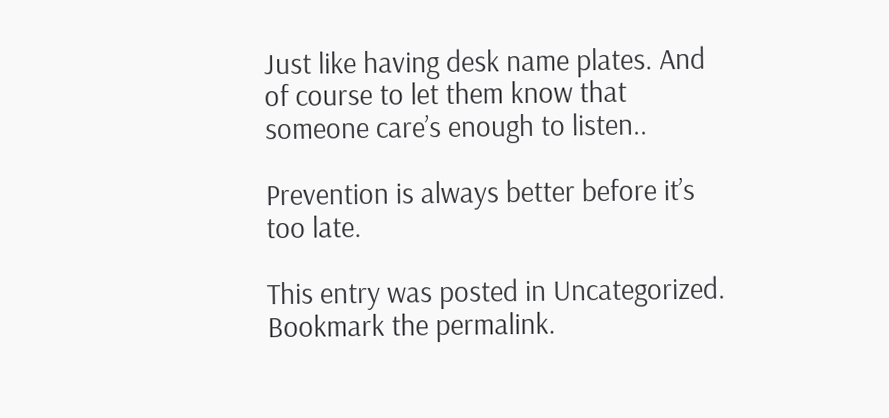Just like having desk name plates. And of course to let them know that someone care’s enough to listen..

Prevention is always better before it’s too late.

This entry was posted in Uncategorized. Bookmark the permalink.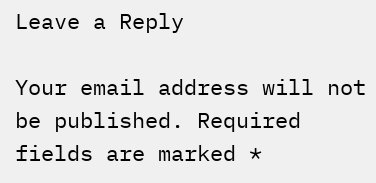Leave a Reply

Your email address will not be published. Required fields are marked *